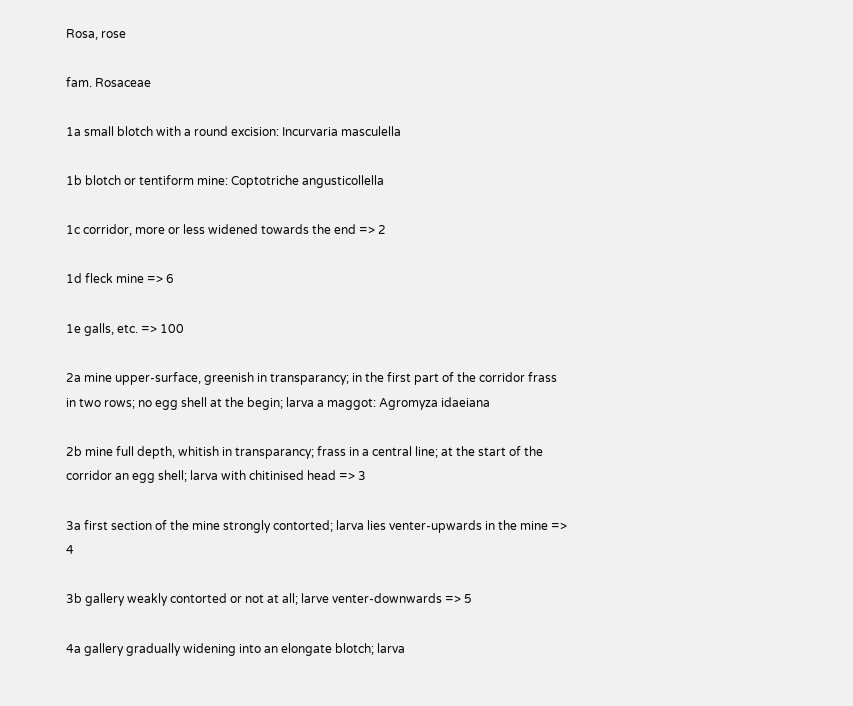Rosa, rose

fam. Rosaceae

1a small blotch with a round excision: Incurvaria masculella

1b blotch or tentiform mine: Coptotriche angusticollella

1c corridor, more or less widened towards the end => 2

1d fleck mine => 6

1e galls, etc. => 100

2a mine upper-surface, greenish in transparancy; in the first part of the corridor frass in two rows; no egg shell at the begin; larva a maggot: Agromyza idaeiana

2b mine full depth, whitish in transparancy; frass in a central line; at the start of the corridor an egg shell; larva with chitinised head => 3

3a first section of the mine strongly contorted; larva lies venter-upwards in the mine => 4

3b gallery weakly contorted or not at all; larve venter-downwards => 5

4a gallery gradually widening into an elongate blotch; larva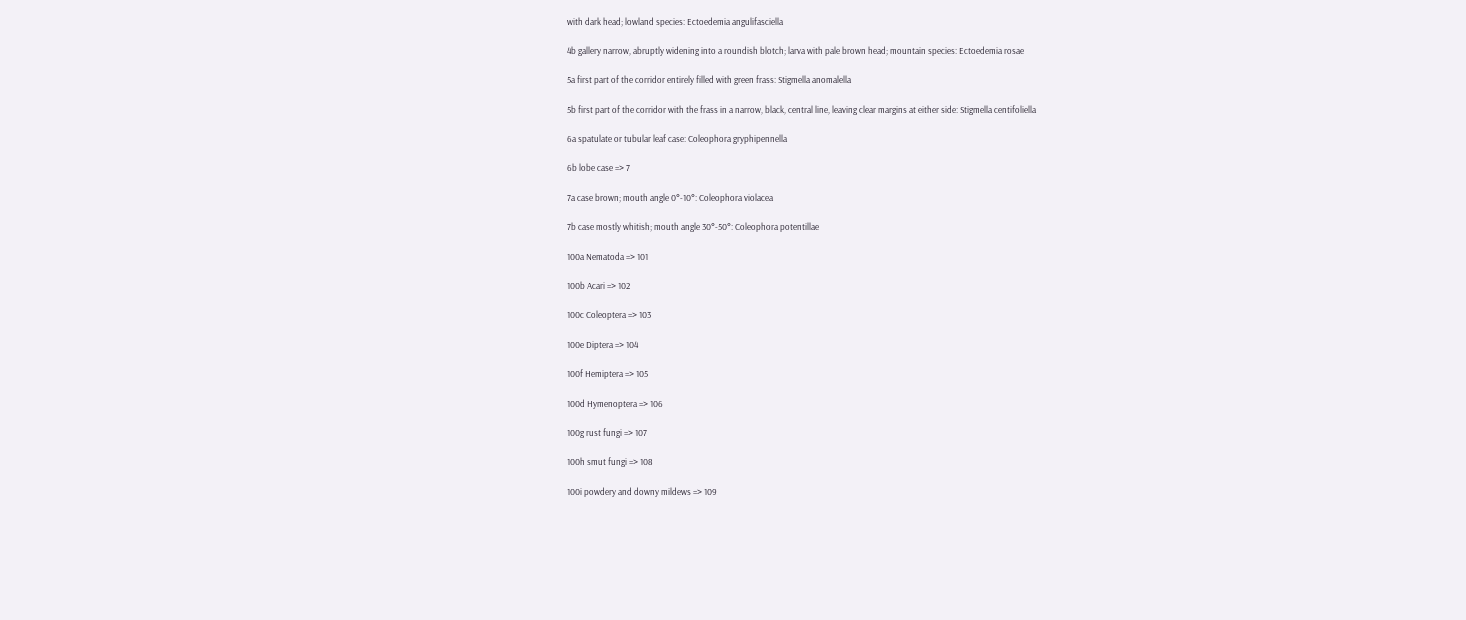with dark head; lowland species: Ectoedemia angulifasciella

4b gallery narrow, abruptly widening into a roundish blotch; larva with pale brown head; mountain species: Ectoedemia rosae

5a first part of the corridor entirely filled with green frass: Stigmella anomalella

5b first part of the corridor with the frass in a narrow, black, central line, leaving clear margins at either side: Stigmella centifoliella

6a spatulate or tubular leaf case: Coleophora gryphipennella

6b lobe case => 7

7a case brown; mouth angle 0°-10°: Coleophora violacea

7b case mostly whitish; mouth angle 30°-50°: Coleophora potentillae

100a Nematoda => 101

100b Acari => 102

100c Coleoptera => 103

100e Diptera => 104

100f Hemiptera => 105

100d Hymenoptera => 106

100g rust fungi => 107

100h smut fungi => 108

100i powdery and downy mildews => 109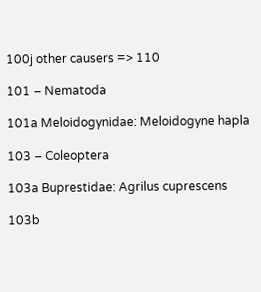100j other causers => 110

101 – Nematoda

101a Meloidogynidae: Meloidogyne hapla

103 – Coleoptera

103a Buprestidae: Agrilus cuprescens

103b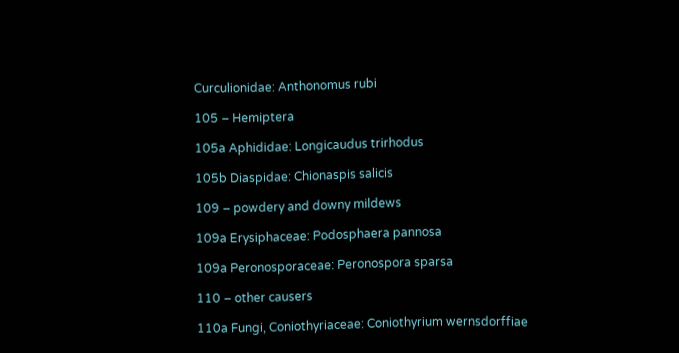Curculionidae: Anthonomus rubi

105 – Hemiptera

105a Aphididae: Longicaudus trirhodus

105b Diaspidae: Chionaspis salicis

109 – powdery and downy mildews

109a Erysiphaceae: Podosphaera pannosa

109a Peronosporaceae: Peronospora sparsa

110 – other causers

110a Fungi, Coniothyriaceae: Coniothyrium wernsdorffiae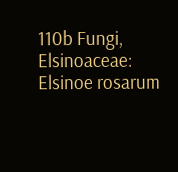110b Fungi, Elsinoaceae: Elsinoe rosarum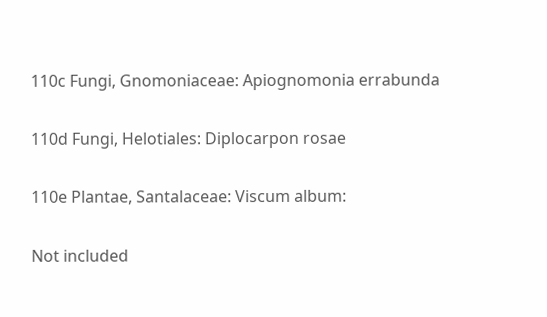110c Fungi, Gnomoniaceae: Apiognomonia errabunda

110d Fungi, Helotiales: Diplocarpon rosae

110e Plantae, Santalaceae: Viscum album:

Not included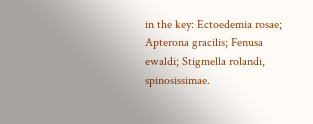in the key: Ectoedemia rosae; Apterona gracilis; Fenusa ewaldi; Stigmella rolandi, spinosissimae.